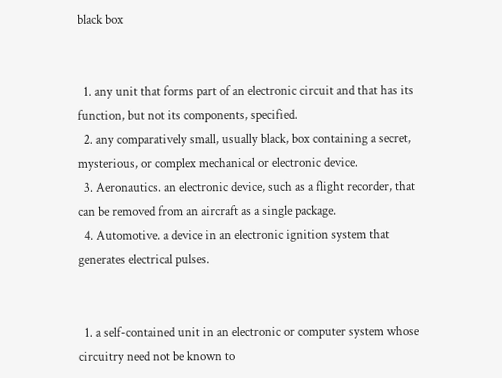black box


  1. any unit that forms part of an electronic circuit and that has its function, but not its components, specified.
  2. any comparatively small, usually black, box containing a secret, mysterious, or complex mechanical or electronic device.
  3. Aeronautics. an electronic device, such as a flight recorder, that can be removed from an aircraft as a single package.
  4. Automotive. a device in an electronic ignition system that generates electrical pulses.


  1. a self-contained unit in an electronic or computer system whose circuitry need not be known to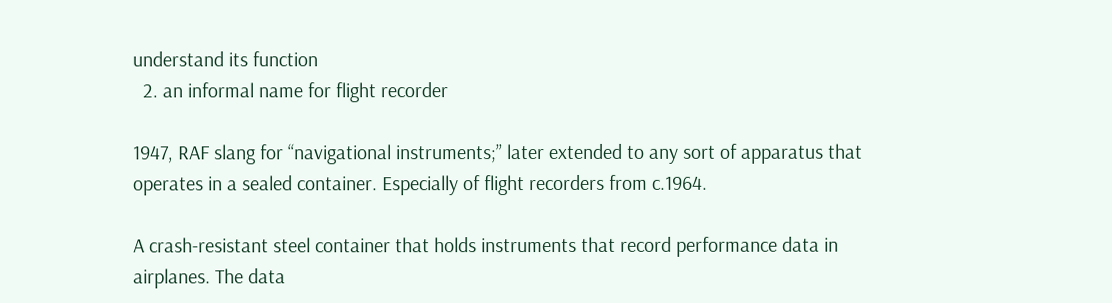understand its function
  2. an informal name for flight recorder

1947, RAF slang for “navigational instruments;” later extended to any sort of apparatus that operates in a sealed container. Especially of flight recorders from c.1964.

A crash-resistant steel container that holds instruments that record performance data in airplanes. The data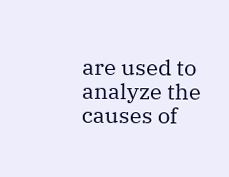are used to analyze the causes of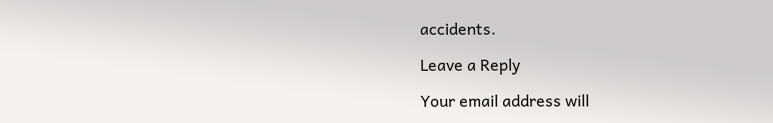accidents.

Leave a Reply

Your email address will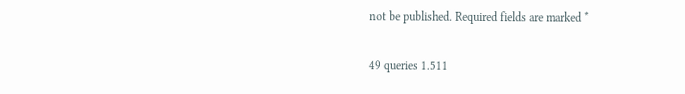not be published. Required fields are marked *

49 queries 1.511